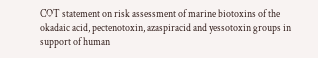COT statement on risk assessment of marine biotoxins of the okadaic acid, pectenotoxin, azaspiracid and yessotoxin groups in support of human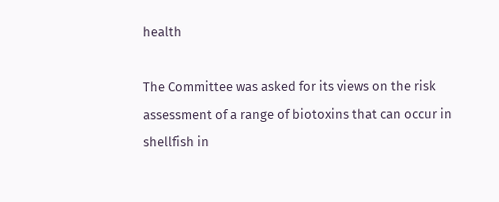health

The Committee was asked for its views on the risk assessment of a range of biotoxins that can occur in shellfish in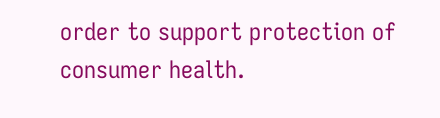order to support protection of consumer health.